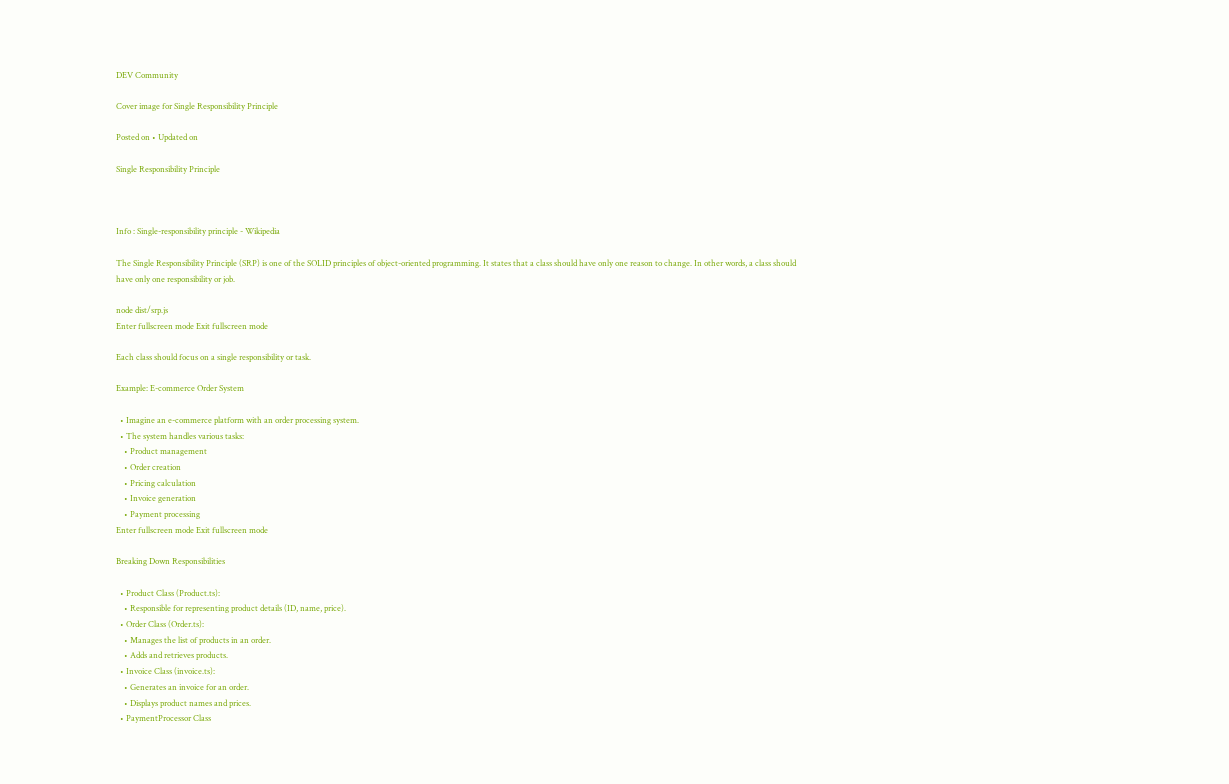DEV Community

Cover image for Single Responsibility Principle

Posted on • Updated on

Single Responsibility Principle



Info : Single-responsibility principle - Wikipedia

The Single Responsibility Principle (SRP) is one of the SOLID principles of object-oriented programming. It states that a class should have only one reason to change. In other words, a class should have only one responsibility or job.

node dist/srp.js
Enter fullscreen mode Exit fullscreen mode

Each class should focus on a single responsibility or task.

Example: E-commerce Order System

  • Imagine an e-commerce platform with an order processing system.
  • The system handles various tasks:
    • Product management
    • Order creation
    • Pricing calculation
    • Invoice generation
    • Payment processing
Enter fullscreen mode Exit fullscreen mode

Breaking Down Responsibilities

  • Product Class (Product.ts):
    • Responsible for representing product details (ID, name, price).
  • Order Class (Order.ts):
    • Manages the list of products in an order.
    • Adds and retrieves products.
  • Invoice Class (invoice.ts):
    • Generates an invoice for an order.
    • Displays product names and prices.
  • PaymentProcessor Class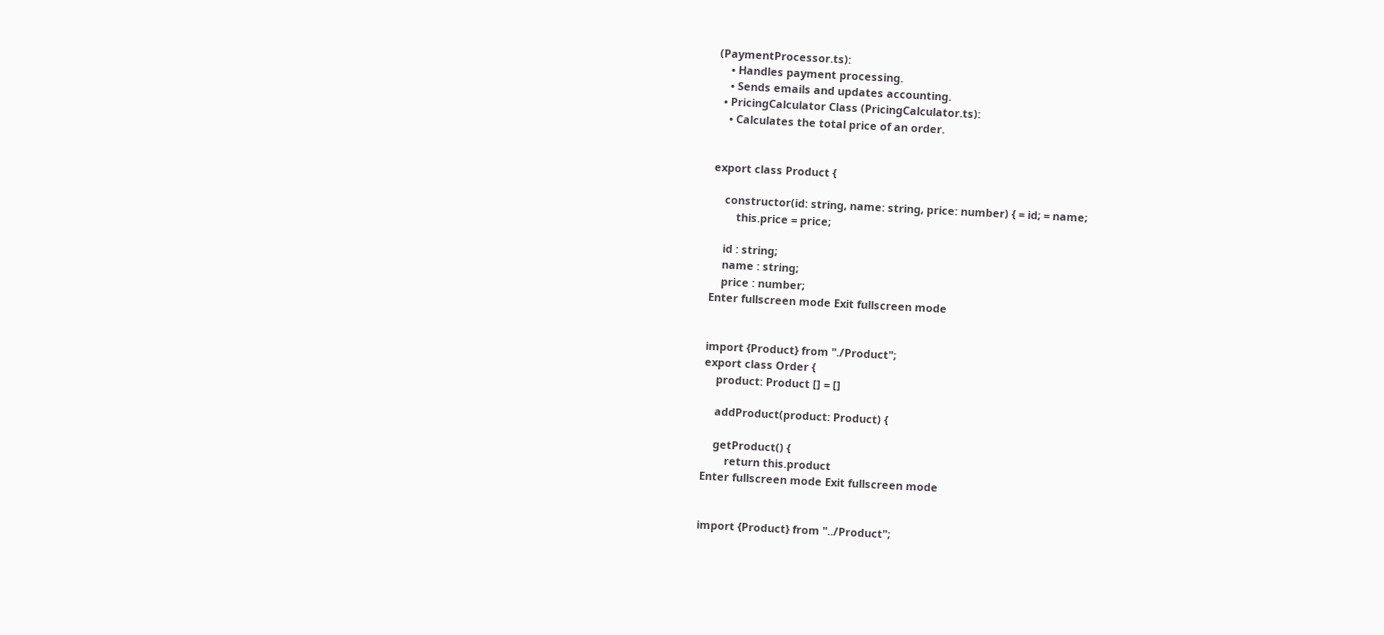(PaymentProcessor.ts):
    • Handles payment processing.
    • Sends emails and updates accounting.
  • PricingCalculator Class (PricingCalculator.ts):
    • Calculates the total price of an order.


export class Product {

    constructor(id: string, name: string, price: number) { = id; = name;
        this.price = price;

    id : string;
    name : string;
    price : number;
Enter fullscreen mode Exit fullscreen mode


import {Product} from "./Product";
export class Order {
    product: Product [] = []

    addProduct(product: Product) {

    getProduct() {
        return this.product
Enter fullscreen mode Exit fullscreen mode


import {Product} from "../Product";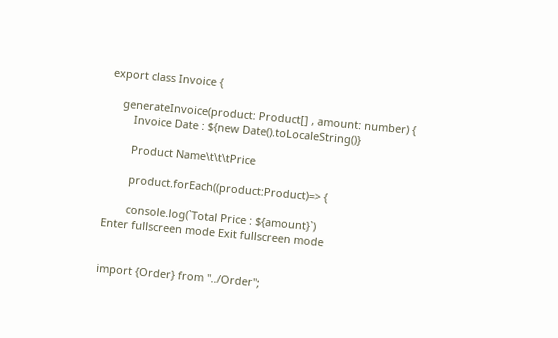export class Invoice {

    generateInvoice(product: Product[] , amount: number) {
        Invoice Date : ${new Date().toLocaleString()}

        Product Name\t\t\tPrice

        product.forEach((product:Product)=> {

        console.log(`Total Price : ${amount}`)
Enter fullscreen mode Exit fullscreen mode


import {Order} from "../Order";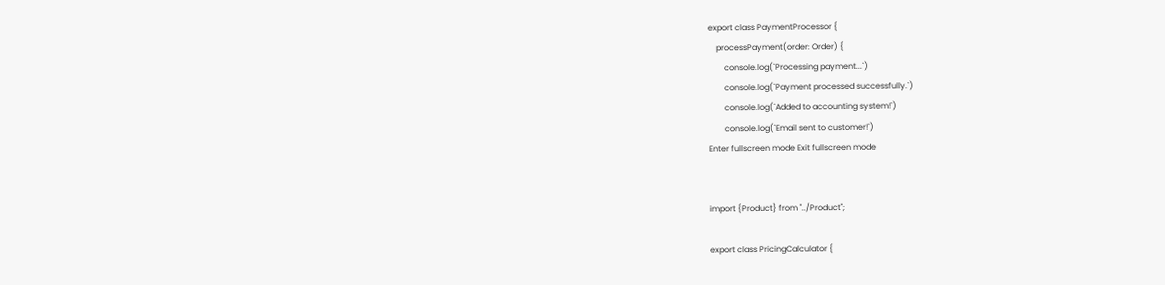export class PaymentProcessor {
    processPayment(order: Order) {
        console.log(`Processing payment...`)
        console.log(`Payment processed successfully.`)
        console.log(`Added to accounting system!`)
        console.log(`Email sent to customer!`)
Enter fullscreen mode Exit fullscreen mode


import {Product} from "../Product";

export class PricingCalculator {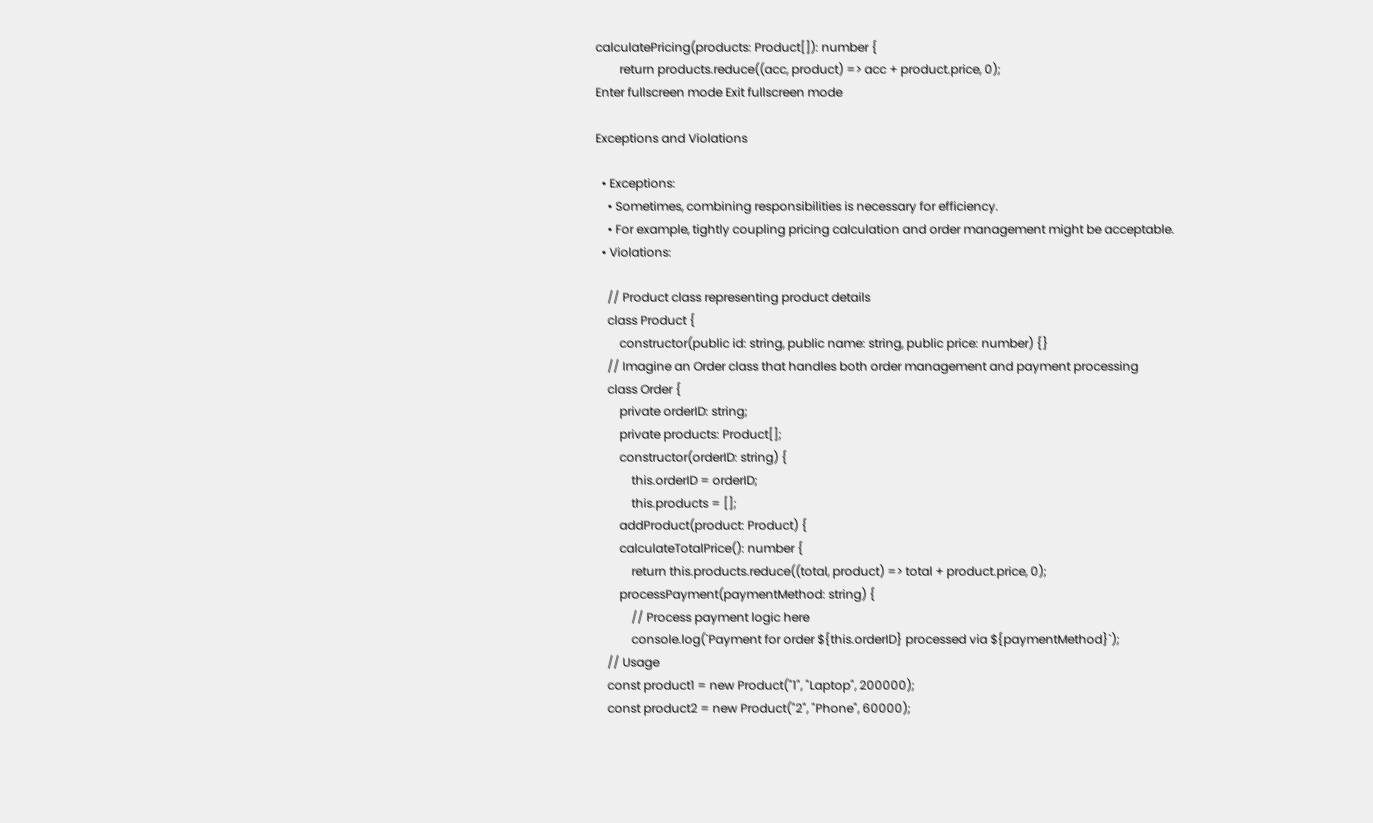calculatePricing(products: Product[]): number {
        return products.reduce((acc, product) => acc + product.price, 0);
Enter fullscreen mode Exit fullscreen mode

Exceptions and Violations

  • Exceptions:
    • Sometimes, combining responsibilities is necessary for efficiency.
    • For example, tightly coupling pricing calculation and order management might be acceptable.
  • Violations:

    // Product class representing product details
    class Product {
        constructor(public id: string, public name: string, public price: number) {}
    // Imagine an Order class that handles both order management and payment processing
    class Order {
        private orderID: string;
        private products: Product[];
        constructor(orderID: string) {
            this.orderID = orderID;
            this.products = [];
        addProduct(product: Product) {
        calculateTotalPrice(): number {
            return this.products.reduce((total, product) => total + product.price, 0);
        processPayment(paymentMethod: string) {
            // Process payment logic here
            console.log(`Payment for order ${this.orderID} processed via ${paymentMethod}`);
    // Usage
    const product1 = new Product("1", "Laptop", 200000);
    const product2 = new Product("2", "Phone", 60000);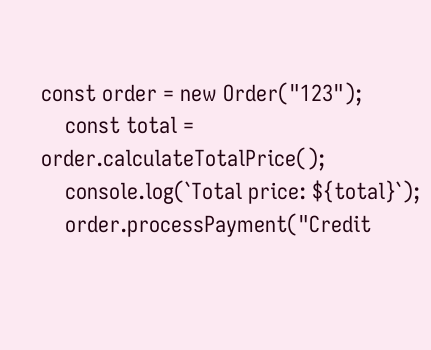const order = new Order("123");
    const total = order.calculateTotalPrice();
    console.log(`Total price: ${total}`);
    order.processPayment("Credit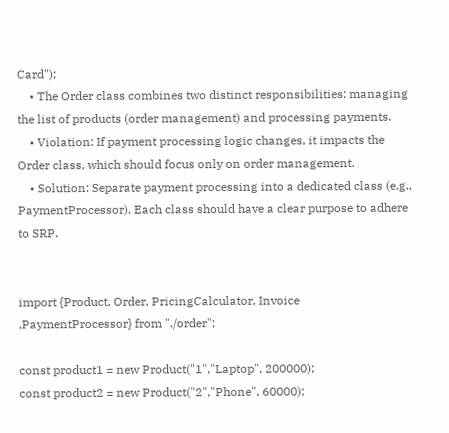Card");
    • The Order class combines two distinct responsibilities: managing the list of products (order management) and processing payments.
    • Violation: If payment processing logic changes, it impacts the Order class, which should focus only on order management.
    • Solution: Separate payment processing into a dedicated class (e.g., PaymentProcessor). Each class should have a clear purpose to adhere to SRP.


import {Product, Order, PricingCalculator, Invoice ,PaymentProcessor} from "./order";

const product1 = new Product("1","Laptop", 200000);
const product2 = new Product("2","Phone", 60000);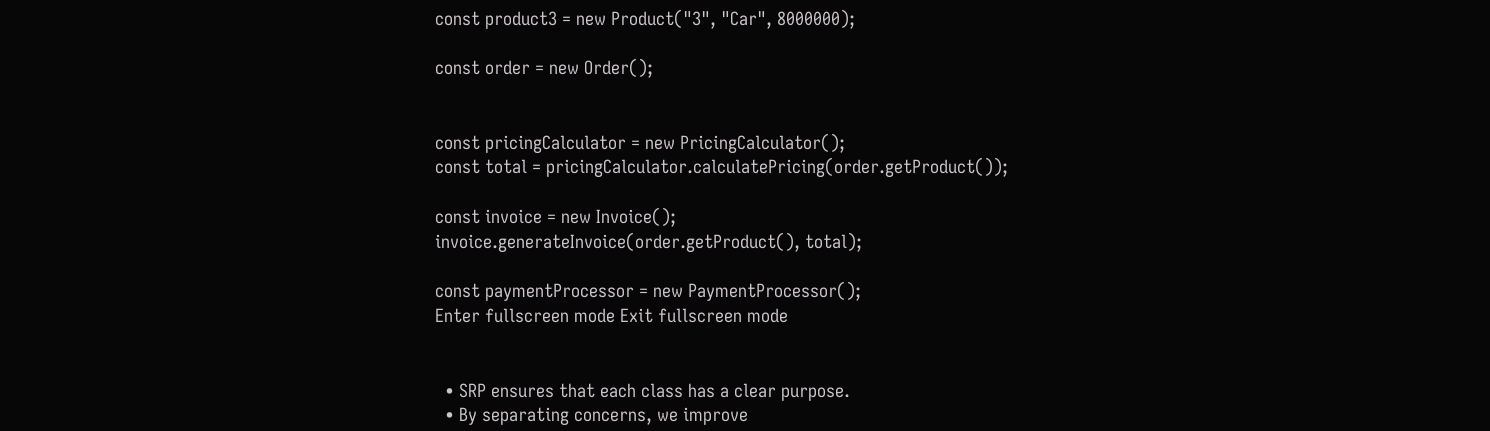const product3 = new Product("3", "Car", 8000000);

const order = new Order();


const pricingCalculator = new PricingCalculator();
const total = pricingCalculator.calculatePricing(order.getProduct());

const invoice = new Invoice();
invoice.generateInvoice(order.getProduct(), total);

const paymentProcessor = new PaymentProcessor();
Enter fullscreen mode Exit fullscreen mode


  • SRP ensures that each class has a clear purpose.
  • By separating concerns, we improve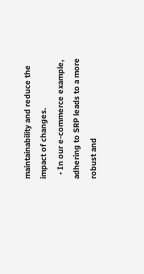maintainability and reduce the impact of changes.
  • In our e-commerce example, adhering to SRP leads to a more robust and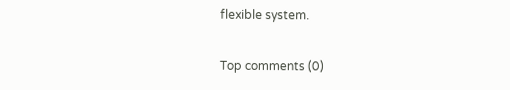flexible system.

Top comments (0)